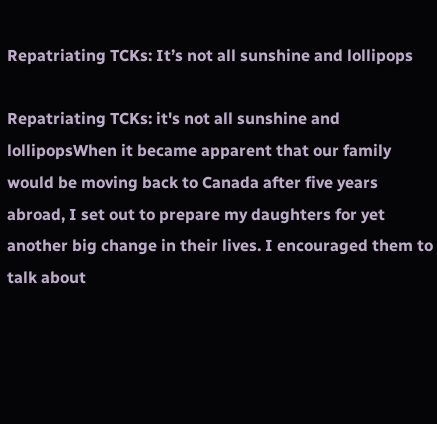Repatriating TCKs: It’s not all sunshine and lollipops

Repatriating TCKs: it's not all sunshine and lollipopsWhen it became apparent that our family would be moving back to Canada after five years abroad, I set out to prepare my daughters for yet another big change in their lives. I encouraged them to talk about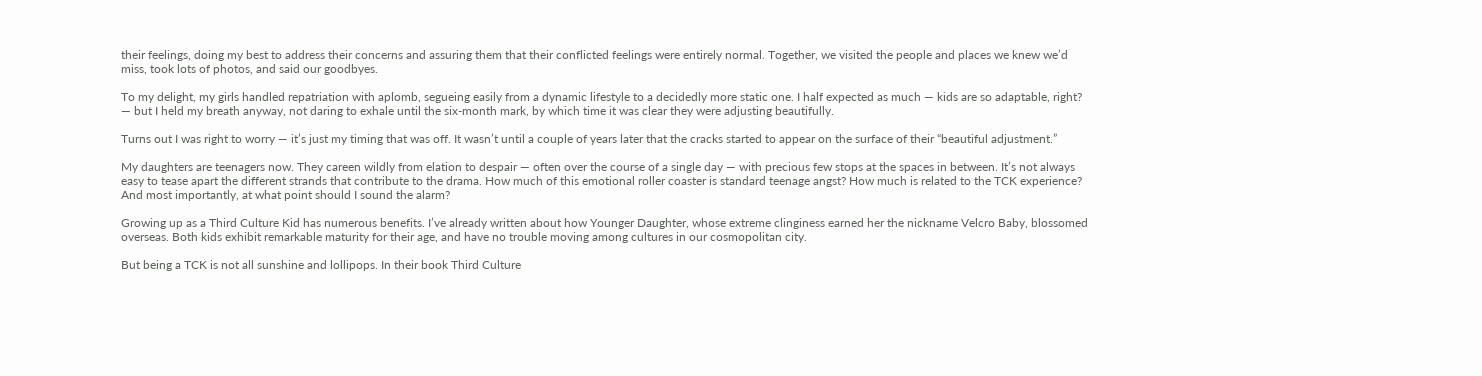their feelings, doing my best to address their concerns and assuring them that their conflicted feelings were entirely normal. Together, we visited the people and places we knew we’d miss, took lots of photos, and said our goodbyes.

To my delight, my girls handled repatriation with aplomb, segueing easily from a dynamic lifestyle to a decidedly more static one. I half expected as much — kids are so adaptable, right? — but I held my breath anyway, not daring to exhale until the six-month mark, by which time it was clear they were adjusting beautifully.

Turns out I was right to worry — it’s just my timing that was off. It wasn’t until a couple of years later that the cracks started to appear on the surface of their “beautiful adjustment.”

My daughters are teenagers now. They careen wildly from elation to despair — often over the course of a single day — with precious few stops at the spaces in between. It’s not always easy to tease apart the different strands that contribute to the drama. How much of this emotional roller coaster is standard teenage angst? How much is related to the TCK experience? And most importantly, at what point should I sound the alarm?

Growing up as a Third Culture Kid has numerous benefits. I’ve already written about how Younger Daughter, whose extreme clinginess earned her the nickname Velcro Baby, blossomed overseas. Both kids exhibit remarkable maturity for their age, and have no trouble moving among cultures in our cosmopolitan city.

But being a TCK is not all sunshine and lollipops. In their book Third Culture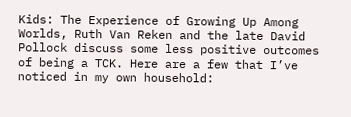Kids: The Experience of Growing Up Among Worlds, Ruth Van Reken and the late David Pollock discuss some less positive outcomes of being a TCK. Here are a few that I’ve noticed in my own household: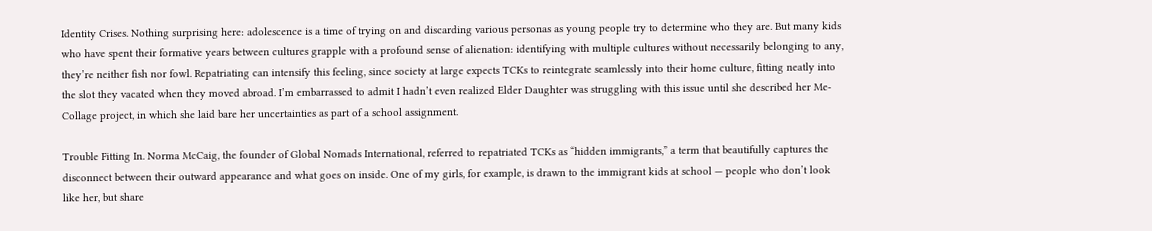Identity Crises. Nothing surprising here: adolescence is a time of trying on and discarding various personas as young people try to determine who they are. But many kids who have spent their formative years between cultures grapple with a profound sense of alienation: identifying with multiple cultures without necessarily belonging to any, they’re neither fish nor fowl. Repatriating can intensify this feeling, since society at large expects TCKs to reintegrate seamlessly into their home culture, fitting neatly into the slot they vacated when they moved abroad. I’m embarrassed to admit I hadn’t even realized Elder Daughter was struggling with this issue until she described her Me-Collage project, in which she laid bare her uncertainties as part of a school assignment.

Trouble Fitting In. Norma McCaig, the founder of Global Nomads International, referred to repatriated TCKs as “hidden immigrants,” a term that beautifully captures the disconnect between their outward appearance and what goes on inside. One of my girls, for example, is drawn to the immigrant kids at school — people who don’t look like her, but share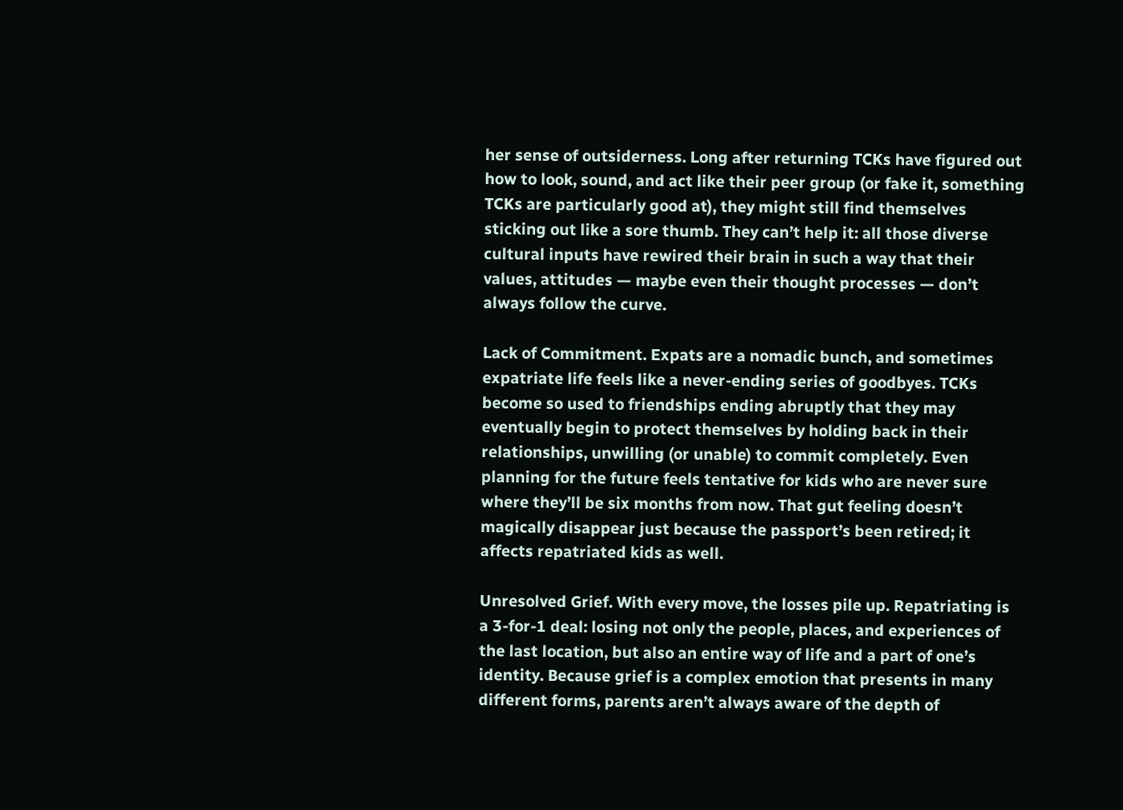her sense of outsiderness. Long after returning TCKs have figured out how to look, sound, and act like their peer group (or fake it, something TCKs are particularly good at), they might still find themselves sticking out like a sore thumb. They can’t help it: all those diverse cultural inputs have rewired their brain in such a way that their values, attitudes — maybe even their thought processes — don’t always follow the curve.

Lack of Commitment. Expats are a nomadic bunch, and sometimes expatriate life feels like a never-ending series of goodbyes. TCKs become so used to friendships ending abruptly that they may eventually begin to protect themselves by holding back in their relationships, unwilling (or unable) to commit completely. Even planning for the future feels tentative for kids who are never sure where they’ll be six months from now. That gut feeling doesn’t magically disappear just because the passport’s been retired; it affects repatriated kids as well.

Unresolved Grief. With every move, the losses pile up. Repatriating is a 3-for-1 deal: losing not only the people, places, and experiences of the last location, but also an entire way of life and a part of one’s identity. Because grief is a complex emotion that presents in many different forms, parents aren’t always aware of the depth of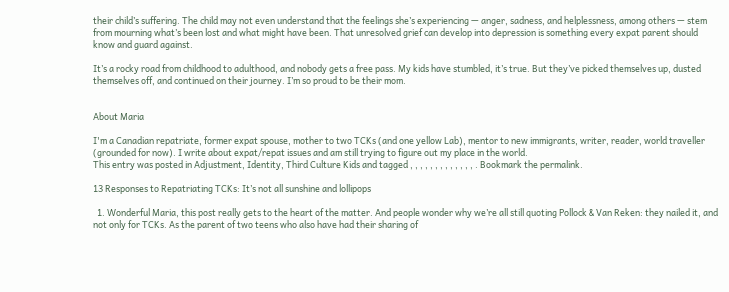their child’s suffering. The child may not even understand that the feelings she’s experiencing — anger, sadness, and helplessness, among others — stem from mourning what’s been lost and what might have been. That unresolved grief can develop into depression is something every expat parent should know and guard against.

It’s a rocky road from childhood to adulthood, and nobody gets a free pass. My kids have stumbled, it’s true. But they’ve picked themselves up, dusted themselves off, and continued on their journey. I’m so proud to be their mom.


About Maria

I'm a Canadian repatriate, former expat spouse, mother to two TCKs (and one yellow Lab), mentor to new immigrants, writer, reader, world traveller (grounded for now). I write about expat/repat issues and am still trying to figure out my place in the world.
This entry was posted in Adjustment, Identity, Third Culture Kids and tagged , , , , , , , , , , , , , . Bookmark the permalink.

13 Responses to Repatriating TCKs: It’s not all sunshine and lollipops

  1. Wonderful Maria, this post really gets to the heart of the matter. And people wonder why we’re all still quoting Pollock & Van Reken: they nailed it, and not only for TCKs. As the parent of two teens who also have had their sharing of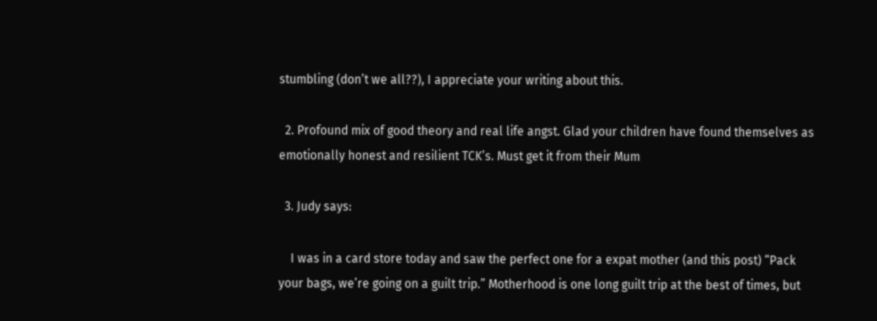stumbling (don’t we all??), I appreciate your writing about this.

  2. Profound mix of good theory and real life angst. Glad your children have found themselves as emotionally honest and resilient TCK’s. Must get it from their Mum

  3. Judy says:

    I was in a card store today and saw the perfect one for a expat mother (and this post) “Pack your bags, we’re going on a guilt trip.” Motherhood is one long guilt trip at the best of times, but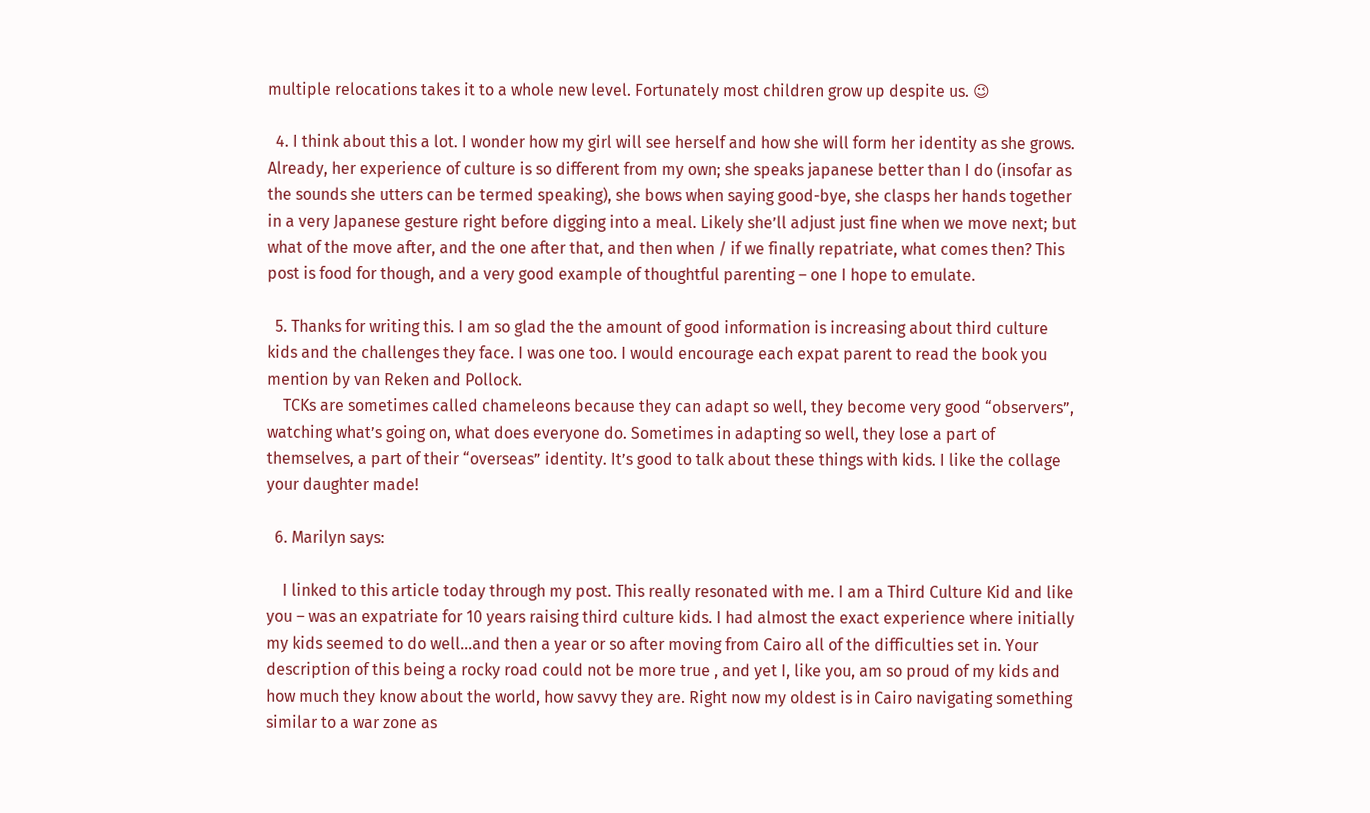multiple relocations takes it to a whole new level. Fortunately most children grow up despite us. 😉

  4. I think about this a lot. I wonder how my girl will see herself and how she will form her identity as she grows. Already, her experience of culture is so different from my own; she speaks japanese better than I do (insofar as the sounds she utters can be termed speaking), she bows when saying good-bye, she clasps her hands together in a very Japanese gesture right before digging into a meal. Likely she’ll adjust just fine when we move next; but what of the move after, and the one after that, and then when / if we finally repatriate, what comes then? This post is food for though, and a very good example of thoughtful parenting – one I hope to emulate.

  5. Thanks for writing this. I am so glad the the amount of good information is increasing about third culture kids and the challenges they face. I was one too. I would encourage each expat parent to read the book you mention by van Reken and Pollock.
    TCKs are sometimes called chameleons because they can adapt so well, they become very good “observers”, watching what’s going on, what does everyone do. Sometimes in adapting so well, they lose a part of themselves, a part of their “overseas” identity. It’s good to talk about these things with kids. I like the collage your daughter made!

  6. Marilyn says:

    I linked to this article today through my post. This really resonated with me. I am a Third Culture Kid and like you – was an expatriate for 10 years raising third culture kids. I had almost the exact experience where initially my kids seemed to do well…and then a year or so after moving from Cairo all of the difficulties set in. Your description of this being a rocky road could not be more true , and yet I, like you, am so proud of my kids and how much they know about the world, how savvy they are. Right now my oldest is in Cairo navigating something similar to a war zone as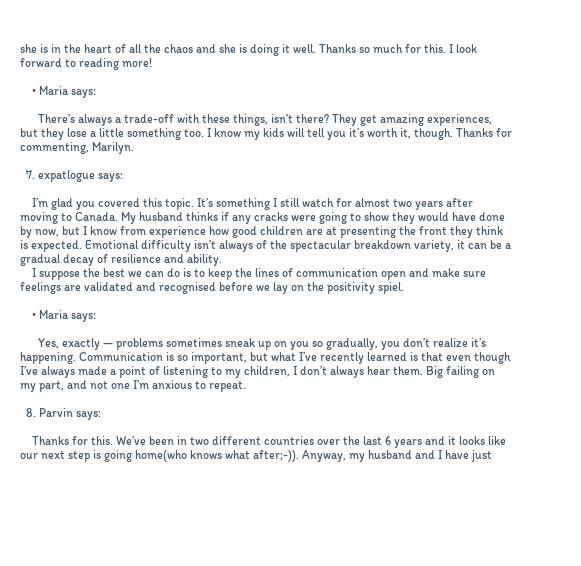she is in the heart of all the chaos and she is doing it well. Thanks so much for this. I look forward to reading more!

    • Maria says:

      There’s always a trade-off with these things, isn’t there? They get amazing experiences, but they lose a little something too. I know my kids will tell you it’s worth it, though. Thanks for commenting, Marilyn.

  7. expatlogue says:

    I’m glad you covered this topic. It’s something I still watch for almost two years after moving to Canada. My husband thinks if any cracks were going to show they would have done by now, but I know from experience how good children are at presenting the front they think is expected. Emotional difficulty isn’t always of the spectacular breakdown variety, it can be a gradual decay of resilience and ability.
    I suppose the best we can do is to keep the lines of communication open and make sure feelings are validated and recognised before we lay on the positivity spiel.

    • Maria says:

      Yes, exactly — problems sometimes sneak up on you so gradually, you don’t realize it’s happening. Communication is so important, but what I’ve recently learned is that even though I’ve always made a point of listening to my children, I don’t always hear them. Big failing on my part, and not one I’m anxious to repeat.

  8. Parvin says:

    Thanks for this. We’ve been in two different countries over the last 6 years and it looks like our next step is going home(who knows what after;-)). Anyway, my husband and I have just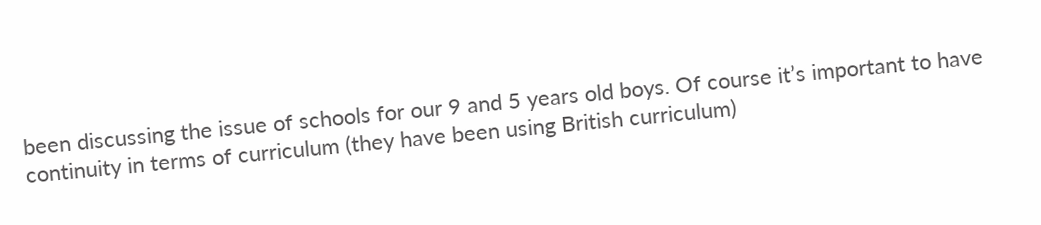been discussing the issue of schools for our 9 and 5 years old boys. Of course it’s important to have continuity in terms of curriculum (they have been using British curriculum)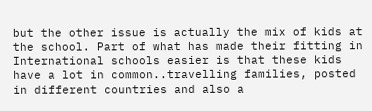but the other issue is actually the mix of kids at the school. Part of what has made their fitting in International schools easier is that these kids have a lot in common..travelling families, posted in different countries and also a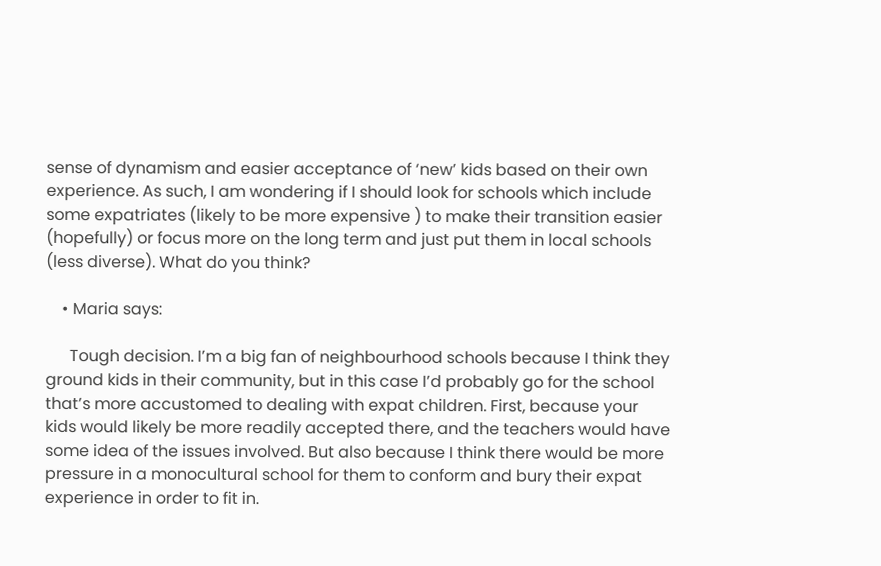sense of dynamism and easier acceptance of ‘new’ kids based on their own experience. As such, I am wondering if I should look for schools which include some expatriates (likely to be more expensive ) to make their transition easier (hopefully) or focus more on the long term and just put them in local schools (less diverse). What do you think?

    • Maria says:

      Tough decision. I’m a big fan of neighbourhood schools because I think they ground kids in their community, but in this case I’d probably go for the school that’s more accustomed to dealing with expat children. First, because your kids would likely be more readily accepted there, and the teachers would have some idea of the issues involved. But also because I think there would be more pressure in a monocultural school for them to conform and bury their expat experience in order to fit in.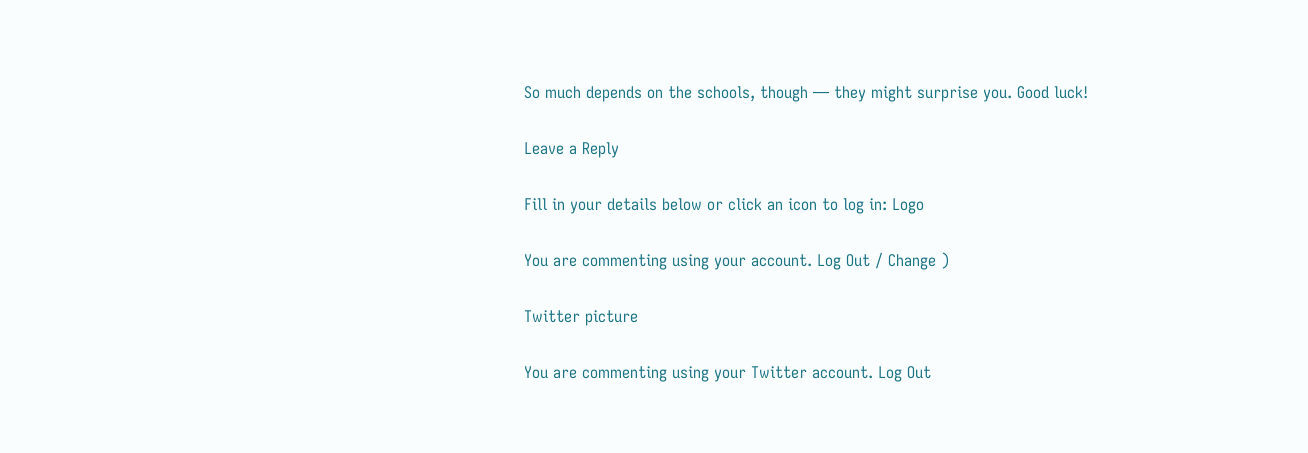So much depends on the schools, though — they might surprise you. Good luck!

Leave a Reply

Fill in your details below or click an icon to log in: Logo

You are commenting using your account. Log Out / Change )

Twitter picture

You are commenting using your Twitter account. Log Out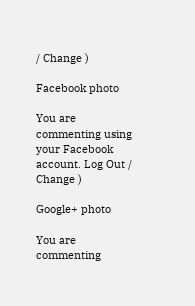/ Change )

Facebook photo

You are commenting using your Facebook account. Log Out / Change )

Google+ photo

You are commenting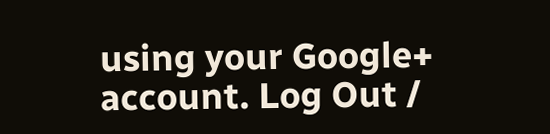using your Google+ account. Log Out /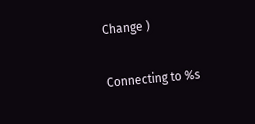Change )

Connecting to %s